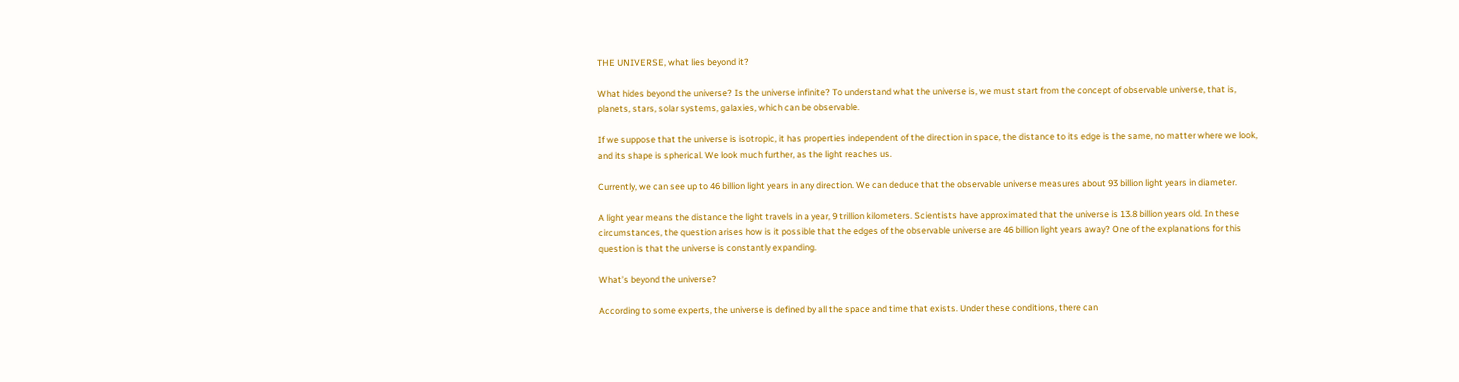THE UNIVERSE, what lies beyond it?

What hides beyond the universe? Is the universe infinite? To understand what the universe is, we must start from the concept of observable universe, that is, planets, stars, solar systems, galaxies, which can be observable.

If we suppose that the universe is isotropic, it has properties independent of the direction in space, the distance to its edge is the same, no matter where we look, and its shape is spherical. We look much further, as the light reaches us.

Currently, we can see up to 46 billion light years in any direction. We can deduce that the observable universe measures about 93 billion light years in diameter.

A light year means the distance the light travels in a year, 9 trillion kilometers. Scientists have approximated that the universe is 13.8 billion years old. In these circumstances, the question arises how is it possible that the edges of the observable universe are 46 billion light years away? One of the explanations for this question is that the universe is constantly expanding.

What’s beyond the universe?

According to some experts, the universe is defined by all the space and time that exists. Under these conditions, there can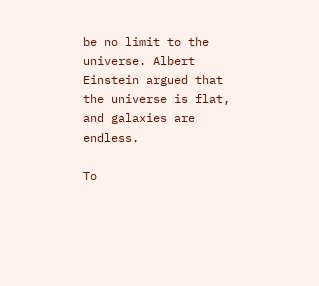be no limit to the universe. Albert Einstein argued that the universe is flat, and galaxies are endless.

To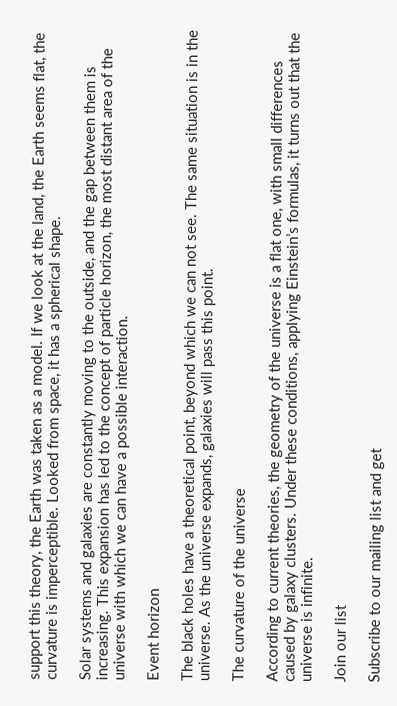support this theory, the Earth was taken as a model. If we look at the land, the Earth seems flat, the curvature is imperceptible. Looked from space, it has a spherical shape.

Solar systems and galaxies are constantly moving to the outside, and the gap between them is increasing. This expansion has led to the concept of particle horizon, the most distant area of the universe with which we can have a possible interaction.

Event horizon

The black holes have a theoretical point, beyond which we can not see. The same situation is in the universe. As the universe expands, galaxies will pass this point.

The curvature of the universe

According to current theories, the geometry of the universe is a flat one, with small differences caused by galaxy clusters. Under these conditions, applying Einstein’s formulas, it turns out that the universe is infinite.

Join our list

Subscribe to our mailing list and get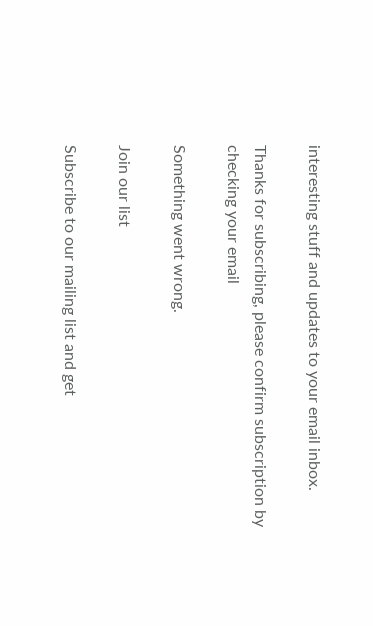interesting stuff and updates to your email inbox.

Thanks for subscribing, please confirm subscription by checking your email

Something went wrong.

Join our list

Subscribe to our mailing list and get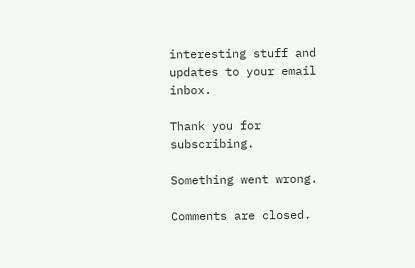interesting stuff and updates to your email inbox.

Thank you for subscribing.

Something went wrong.

Comments are closed.